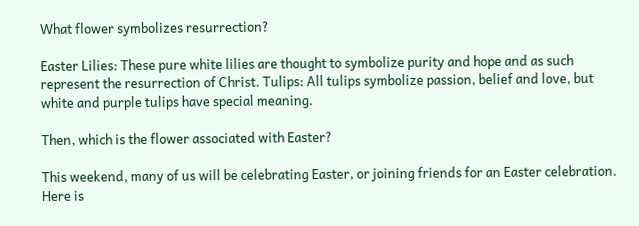What flower symbolizes resurrection?

Easter Lilies: These pure white lilies are thought to symbolize purity and hope and as such represent the resurrection of Christ. Tulips: All tulips symbolize passion, belief and love, but white and purple tulips have special meaning.

Then, which is the flower associated with Easter?

This weekend, many of us will be celebrating Easter, or joining friends for an Easter celebration. Here is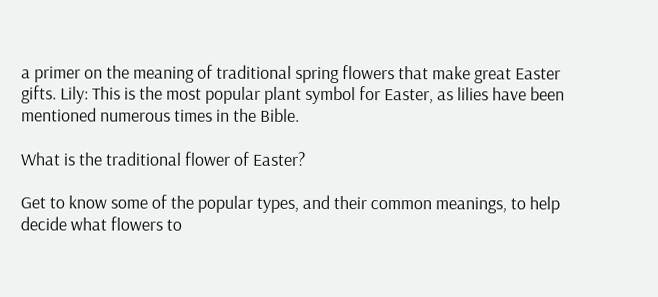a primer on the meaning of traditional spring flowers that make great Easter gifts. Lily: This is the most popular plant symbol for Easter, as lilies have been mentioned numerous times in the Bible.

What is the traditional flower of Easter?

Get to know some of the popular types, and their common meanings, to help decide what flowers to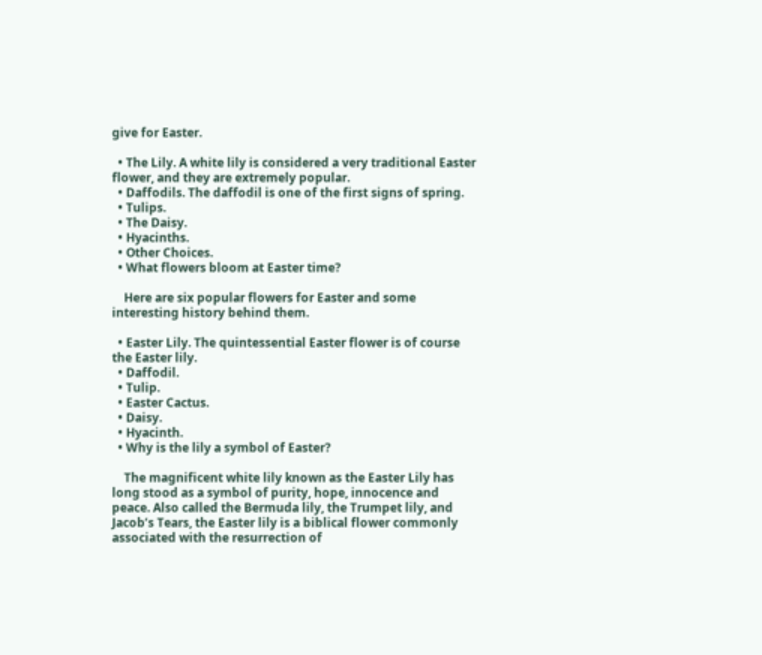give for Easter.

  • The Lily. A white lily is considered a very traditional Easter flower, and they are extremely popular.
  • Daffodils. The daffodil is one of the first signs of spring.
  • Tulips.
  • The Daisy.
  • Hyacinths.
  • Other Choices.
  • What flowers bloom at Easter time?

    Here are six popular flowers for Easter and some interesting history behind them.

  • Easter Lily. The quintessential Easter flower is of course the Easter lily.
  • Daffodil.
  • Tulip.
  • Easter Cactus.
  • Daisy.
  • Hyacinth.
  • Why is the lily a symbol of Easter?

    The magnificent white lily known as the Easter Lily has long stood as a symbol of purity, hope, innocence and peace. Also called the Bermuda lily, the Trumpet lily, and Jacob’s Tears, the Easter lily is a biblical flower commonly associated with the resurrection of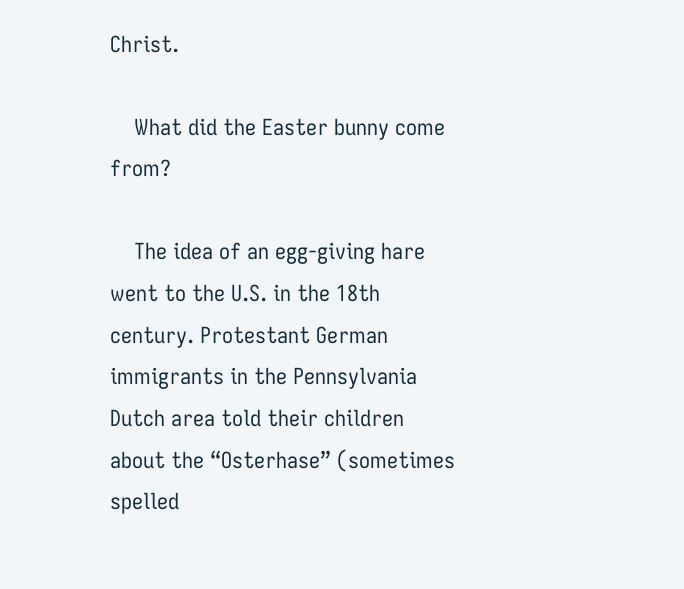Christ.

    What did the Easter bunny come from?

    The idea of an egg-giving hare went to the U.S. in the 18th century. Protestant German immigrants in the Pennsylvania Dutch area told their children about the “Osterhase” (sometimes spelled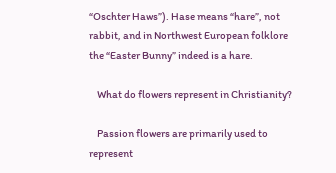“Oschter Haws”). Hase means “hare”, not rabbit, and in Northwest European folklore the “Easter Bunny” indeed is a hare.

    What do flowers represent in Christianity?

    Passion flowers are primarily used to represent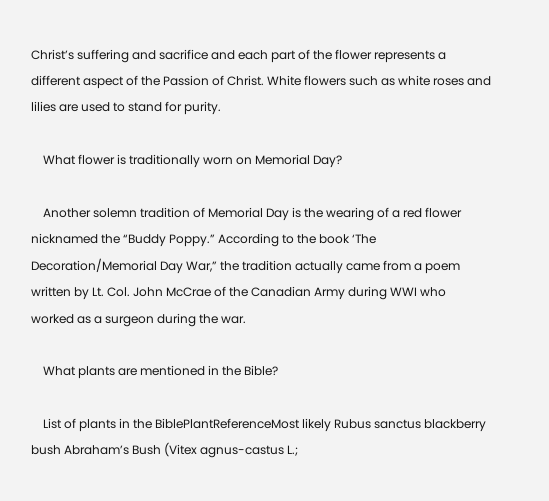Christ’s suffering and sacrifice and each part of the flower represents a different aspect of the Passion of Christ. White flowers such as white roses and lilies are used to stand for purity.

    What flower is traditionally worn on Memorial Day?

    Another solemn tradition of Memorial Day is the wearing of a red flower nicknamed the “Buddy Poppy.” According to the book ‘The Decoration/Memorial Day War,” the tradition actually came from a poem written by Lt. Col. John McCrae of the Canadian Army during WWI who worked as a surgeon during the war.

    What plants are mentioned in the Bible?

    List of plants in the BiblePlantReferenceMost likely Rubus sanctus blackberry bush Abraham’s Bush (Vitex agnus-castus L.;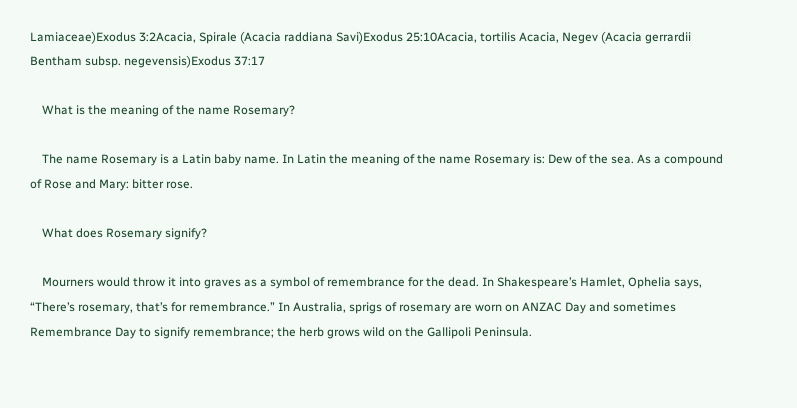Lamiaceae)Exodus 3:2Acacia, Spirale (Acacia raddiana Savi)Exodus 25:10Acacia, tortilis Acacia, Negev (Acacia gerrardii Bentham subsp. negevensis)Exodus 37:17

    What is the meaning of the name Rosemary?

    The name Rosemary is a Latin baby name. In Latin the meaning of the name Rosemary is: Dew of the sea. As a compound of Rose and Mary: bitter rose.

    What does Rosemary signify?

    Mourners would throw it into graves as a symbol of remembrance for the dead. In Shakespeare’s Hamlet, Ophelia says, “There’s rosemary, that’s for remembrance.” In Australia, sprigs of rosemary are worn on ANZAC Day and sometimes Remembrance Day to signify remembrance; the herb grows wild on the Gallipoli Peninsula.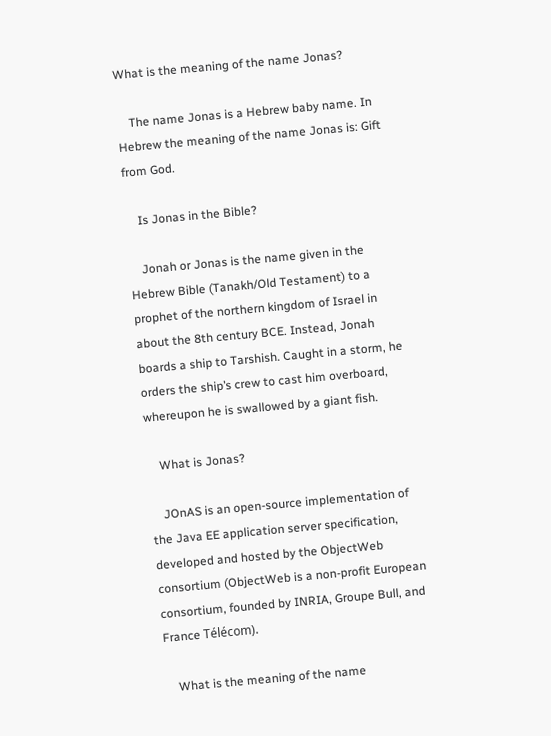What is the meaning of the name Jonas?

    The name Jonas is a Hebrew baby name. In Hebrew the meaning of the name Jonas is: Gift from God.

    Is Jonas in the Bible?

    Jonah or Jonas is the name given in the Hebrew Bible (Tanakh/Old Testament) to a prophet of the northern kingdom of Israel in about the 8th century BCE. Instead, Jonah boards a ship to Tarshish. Caught in a storm, he orders the ship’s crew to cast him overboard, whereupon he is swallowed by a giant fish.

    What is Jonas?

    JOnAS is an open-source implementation of the Java EE application server specification, developed and hosted by the ObjectWeb consortium (ObjectWeb is a non-profit European consortium, founded by INRIA, Groupe Bull, and France Télécom).

    What is the meaning of the name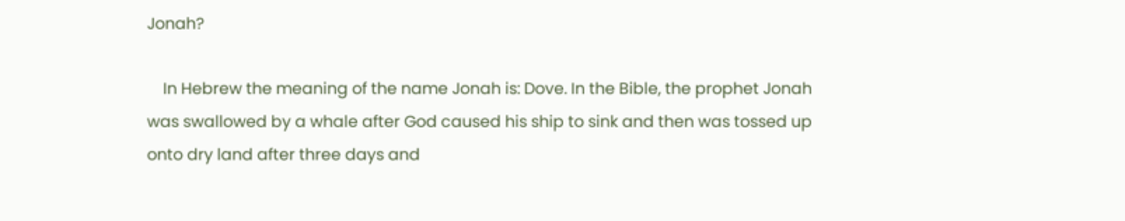Jonah?

    In Hebrew the meaning of the name Jonah is: Dove. In the Bible, the prophet Jonah was swallowed by a whale after God caused his ship to sink and then was tossed up onto dry land after three days and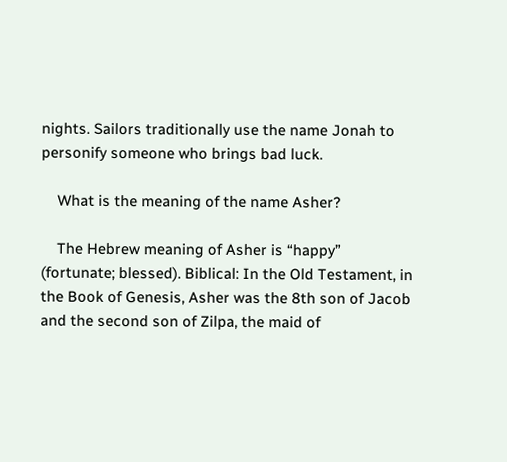nights. Sailors traditionally use the name Jonah to personify someone who brings bad luck.

    What is the meaning of the name Asher?

    The Hebrew meaning of Asher is “happy” (fortunate; blessed). Biblical: In the Old Testament, in the Book of Genesis, Asher was the 8th son of Jacob and the second son of Zilpa, the maid of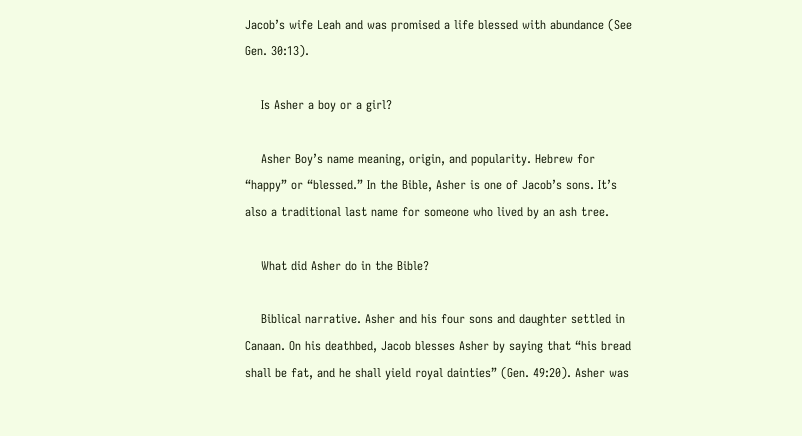Jacob’s wife Leah and was promised a life blessed with abundance (See Gen. 30:13).

    Is Asher a boy or a girl?

    Asher Boy’s name meaning, origin, and popularity. Hebrew for “happy” or “blessed.” In the Bible, Asher is one of Jacob’s sons. It’s also a traditional last name for someone who lived by an ash tree.

    What did Asher do in the Bible?

    Biblical narrative. Asher and his four sons and daughter settled in Canaan. On his deathbed, Jacob blesses Asher by saying that “his bread shall be fat, and he shall yield royal dainties” (Gen. 49:20). Asher was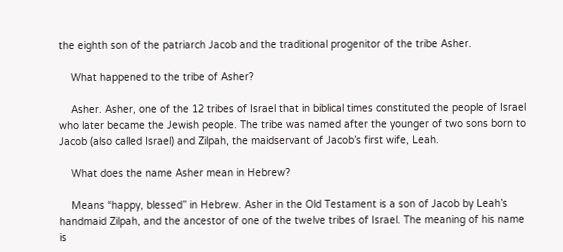the eighth son of the patriarch Jacob and the traditional progenitor of the tribe Asher.

    What happened to the tribe of Asher?

    Asher. Asher, one of the 12 tribes of Israel that in biblical times constituted the people of Israel who later became the Jewish people. The tribe was named after the younger of two sons born to Jacob (also called Israel) and Zilpah, the maidservant of Jacob’s first wife, Leah.

    What does the name Asher mean in Hebrew?

    Means “happy, blessed” in Hebrew. Asher in the Old Testament is a son of Jacob by Leah’s handmaid Zilpah, and the ancestor of one of the twelve tribes of Israel. The meaning of his name is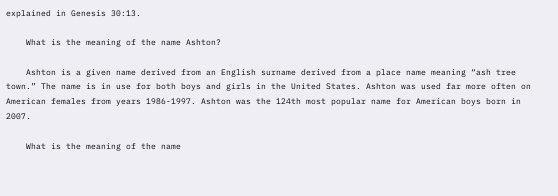explained in Genesis 30:13.

    What is the meaning of the name Ashton?

    Ashton is a given name derived from an English surname derived from a place name meaning “ash tree town.” The name is in use for both boys and girls in the United States. Ashton was used far more often on American females from years 1986-1997. Ashton was the 124th most popular name for American boys born in 2007.

    What is the meaning of the name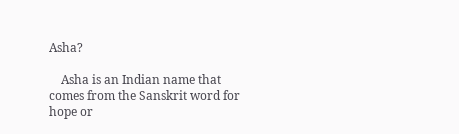Asha?

    Asha is an Indian name that comes from the Sanskrit word for hope or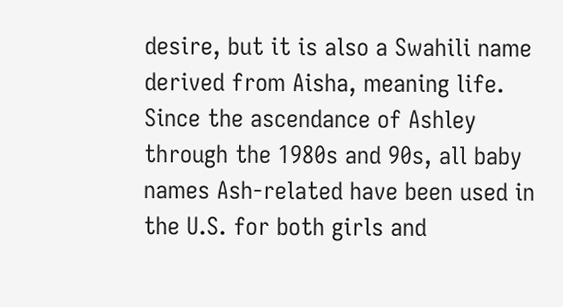desire, but it is also a Swahili name derived from Aisha, meaning life. Since the ascendance of Ashley through the 1980s and 90s, all baby names Ash-related have been used in the U.S. for both girls and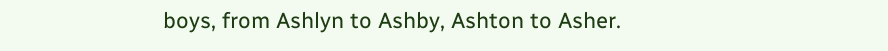boys, from Ashlyn to Ashby, Ashton to Asher.